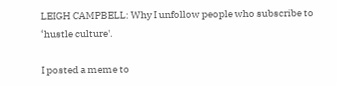LEIGH CAMPBELL: Why I unfollow people who subscribe to ‘hustle culture'.

I posted a meme to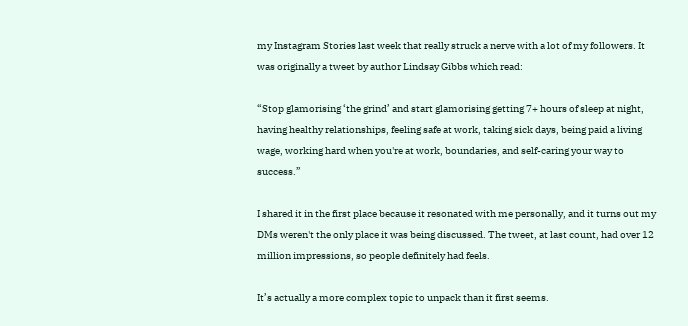my Instagram Stories last week that really struck a nerve with a lot of my followers. It was originally a tweet by author Lindsay Gibbs which read:

“Stop glamorising ‘the grind’ and start glamorising getting 7+ hours of sleep at night, having healthy relationships, feeling safe at work, taking sick days, being paid a living wage, working hard when you're at work, boundaries, and self-caring your way to success.”

I shared it in the first place because it resonated with me personally, and it turns out my DMs weren't the only place it was being discussed. The tweet, at last count, had over 12 million impressions, so people definitely had feels.

It’s actually a more complex topic to unpack than it first seems.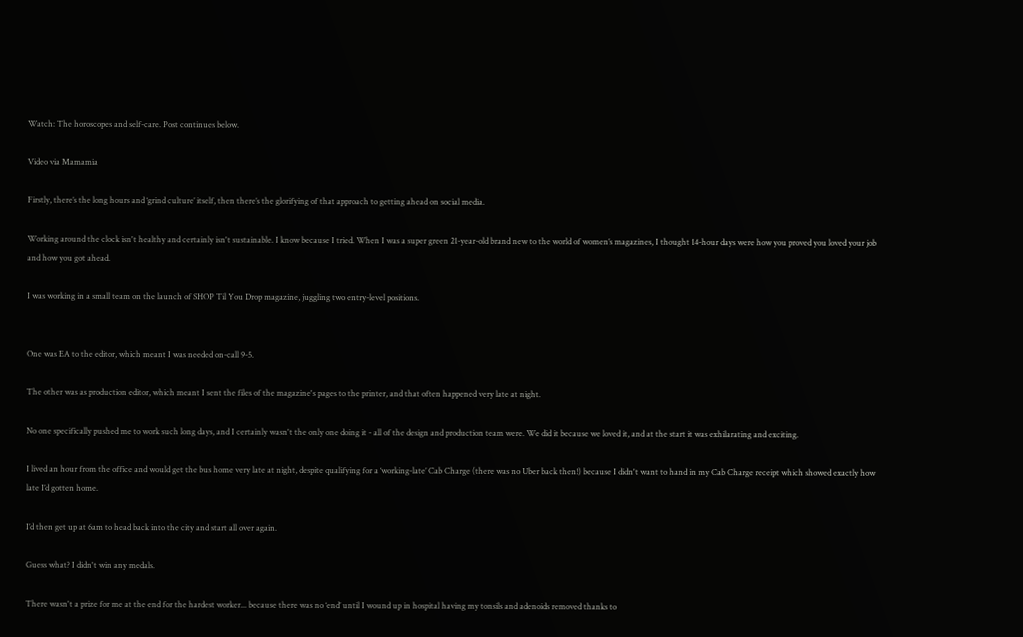Watch: The horoscopes and self-care. Post continues below.

Video via Mamamia

Firstly, there’s the long hours and ‘grind culture’ itself, then there’s the glorifying of that approach to getting ahead on social media.

Working around the clock isn't healthy and certainly isn't sustainable. I know because I tried. When I was a super green 21-year-old brand new to the world of women’s magazines, I thought 14-hour days were how you proved you loved your job and how you got ahead.

I was working in a small team on the launch of SHOP Til You Drop magazine, juggling two entry-level positions.


One was EA to the editor, which meant I was needed on-call 9-5.

The other was as production editor, which meant I sent the files of the magazine's pages to the printer, and that often happened very late at night.

No one specifically pushed me to work such long days, and I certainly wasn't the only one doing it - all of the design and production team were. We did it because we loved it, and at the start it was exhilarating and exciting.

I lived an hour from the office and would get the bus home very late at night, despite qualifying for a ‘working-late’ Cab Charge (there was no Uber back then!) because I didn't want to hand in my Cab Charge receipt which showed exactly how late I’d gotten home.

I’d then get up at 6am to head back into the city and start all over again.

Guess what? I didn't win any medals.

There wasn't a prize for me at the end for the hardest worker... because there was no ‘end’ until I wound up in hospital having my tonsils and adenoids removed thanks to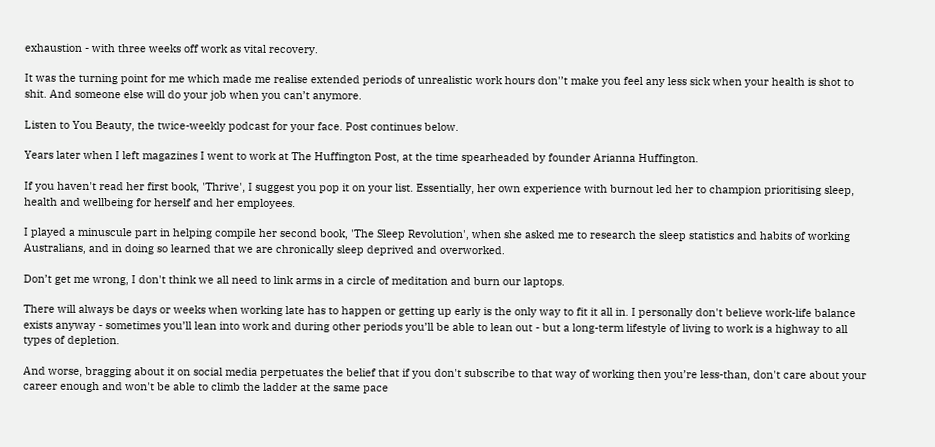exhaustion - with three weeks off work as vital recovery.

It was the turning point for me which made me realise extended periods of unrealistic work hours don'’t make you feel any less sick when your health is shot to shit. And someone else will do your job when you can’t anymore.

Listen to You Beauty, the twice-weekly podcast for your face. Post continues below.

Years later when I left magazines I went to work at The Huffington Post, at the time spearheaded by founder Arianna Huffington.

If you haven't read her first book, 'Thrive', I suggest you pop it on your list. Essentially, her own experience with burnout led her to champion prioritising sleep, health and wellbeing for herself and her employees.

I played a minuscule part in helping compile her second book, 'The Sleep Revolution', when she asked me to research the sleep statistics and habits of working Australians, and in doing so learned that we are chronically sleep deprived and overworked.

Don’t get me wrong, I don't think we all need to link arms in a circle of meditation and burn our laptops.

There will always be days or weeks when working late has to happen or getting up early is the only way to fit it all in. I personally don't believe work-life balance exists anyway - sometimes you’ll lean into work and during other periods you’ll be able to lean out - but a long-term lifestyle of living to work is a highway to all types of depletion.

And worse, bragging about it on social media perpetuates the belief that if you don't subscribe to that way of working then you’re less-than, don't care about your career enough and won't be able to climb the ladder at the same pace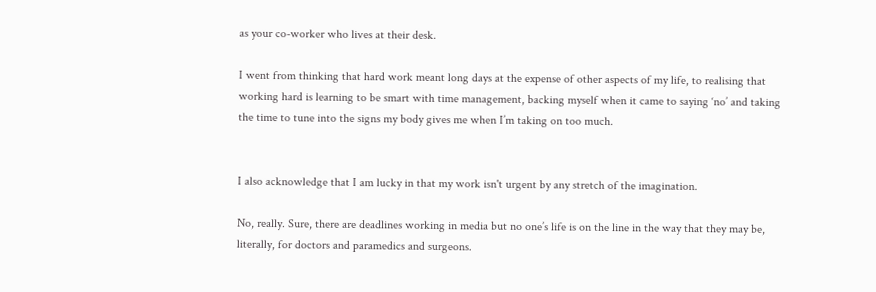as your co-worker who lives at their desk.

I went from thinking that hard work meant long days at the expense of other aspects of my life, to realising that working hard is learning to be smart with time management, backing myself when it came to saying ‘no’ and taking the time to tune into the signs my body gives me when I’m taking on too much.


I also acknowledge that I am lucky in that my work isn't urgent by any stretch of the imagination.

No, really. Sure, there are deadlines working in media but no one’s life is on the line in the way that they may be, literally, for doctors and paramedics and surgeons.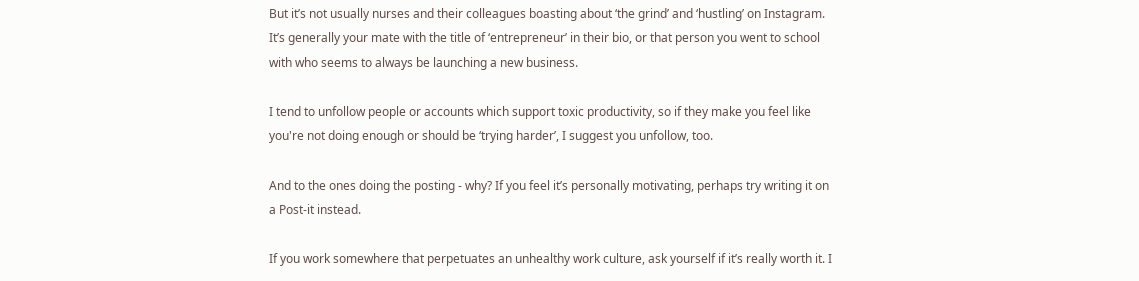But it’s not usually nurses and their colleagues boasting about ‘the grind’ and ‘hustling’ on Instagram. It’s generally your mate with the title of ‘entrepreneur’ in their bio, or that person you went to school with who seems to always be launching a new business.

I tend to unfollow people or accounts which support toxic productivity, so if they make you feel like you're not doing enough or should be ‘trying harder’, I suggest you unfollow, too.

And to the ones doing the posting - why? If you feel it’s personally motivating, perhaps try writing it on a Post-it instead.

If you work somewhere that perpetuates an unhealthy work culture, ask yourself if it’s really worth it. I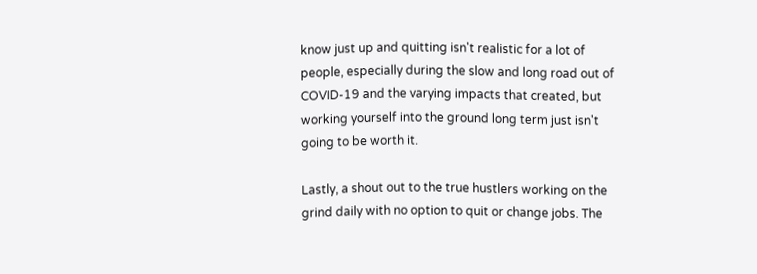know just up and quitting isn't realistic for a lot of people, especially during the slow and long road out of COVID-19 and the varying impacts that created, but working yourself into the ground long term just isn't going to be worth it.

Lastly, a shout out to the true hustlers working on the grind daily with no option to quit or change jobs. The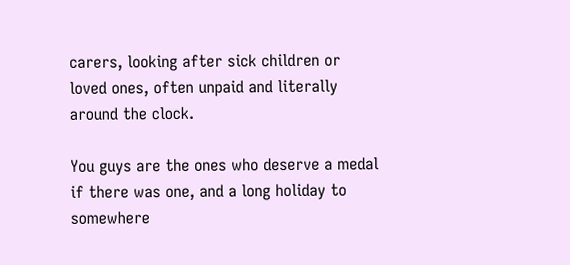carers, looking after sick children or loved ones, often unpaid and literally around the clock.

You guys are the ones who deserve a medal if there was one, and a long holiday to somewhere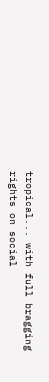tropical... with full bragging rights on social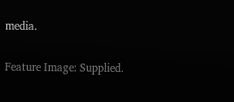media.

Feature Image: Supplied.